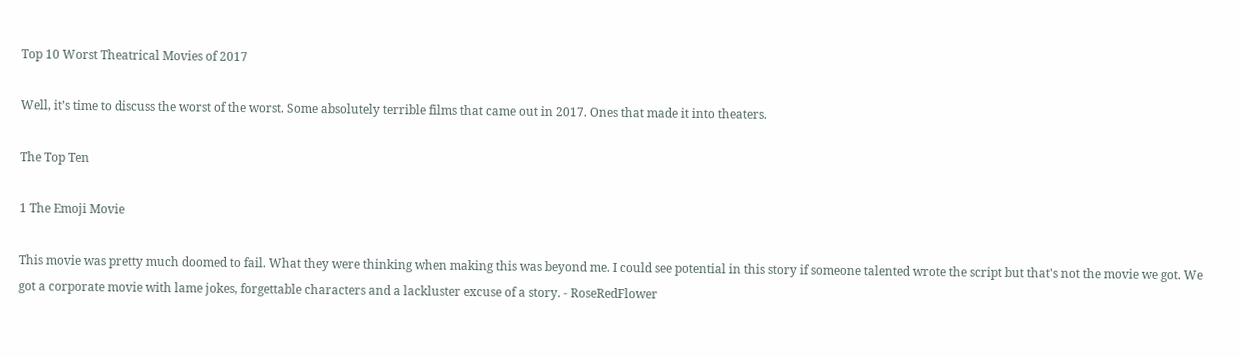Top 10 Worst Theatrical Movies of 2017

Well, it’s time to discuss the worst of the worst. Some absolutely terrible films that came out in 2017. Ones that made it into theaters.

The Top Ten

1 The Emoji Movie

This movie was pretty much doomed to fail. What they were thinking when making this was beyond me. I could see potential in this story if someone talented wrote the script but that's not the movie we got. We got a corporate movie with lame jokes, forgettable characters and a lackluster excuse of a story. - RoseRedFlower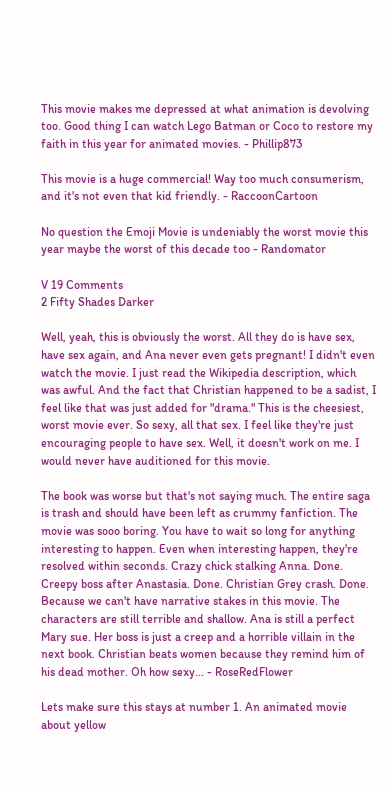This movie makes me depressed at what animation is devolving too. Good thing I can watch Lego Batman or Coco to restore my faith in this year for animated movies. - Phillip873

This movie is a huge commercial! Way too much consumerism, and it's not even that kid friendly. - RaccoonCartoon

No question the Emoji Movie is undeniably the worst movie this year maybe the worst of this decade too - Randomator

V 19 Comments
2 Fifty Shades Darker

Well, yeah, this is obviously the worst. All they do is have sex, have sex again, and Ana never even gets pregnant! I didn't even watch the movie. I just read the Wikipedia description, which was awful. And the fact that Christian happened to be a sadist, I feel like that was just added for "drama." This is the cheesiest, worst movie ever. So sexy, all that sex. I feel like they're just encouraging people to have sex. Well, it doesn't work on me. I would never have auditioned for this movie.

The book was worse but that's not saying much. The entire saga is trash and should have been left as crummy fanfiction. The movie was sooo boring. You have to wait so long for anything interesting to happen. Even when interesting happen, they're resolved within seconds. Crazy chick stalking Anna. Done. Creepy boss after Anastasia. Done. Christian Grey crash. Done. Because we can't have narrative stakes in this movie. The characters are still terrible and shallow. Ana is still a perfect Mary sue. Her boss is just a creep and a horrible villain in the next book. Christian beats women because they remind him of his dead mother. Oh how sexy... - RoseRedFlower

Lets make sure this stays at number 1. An animated movie about yellow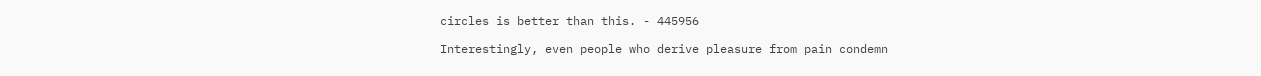circles is better than this. - 445956

Interestingly, even people who derive pleasure from pain condemn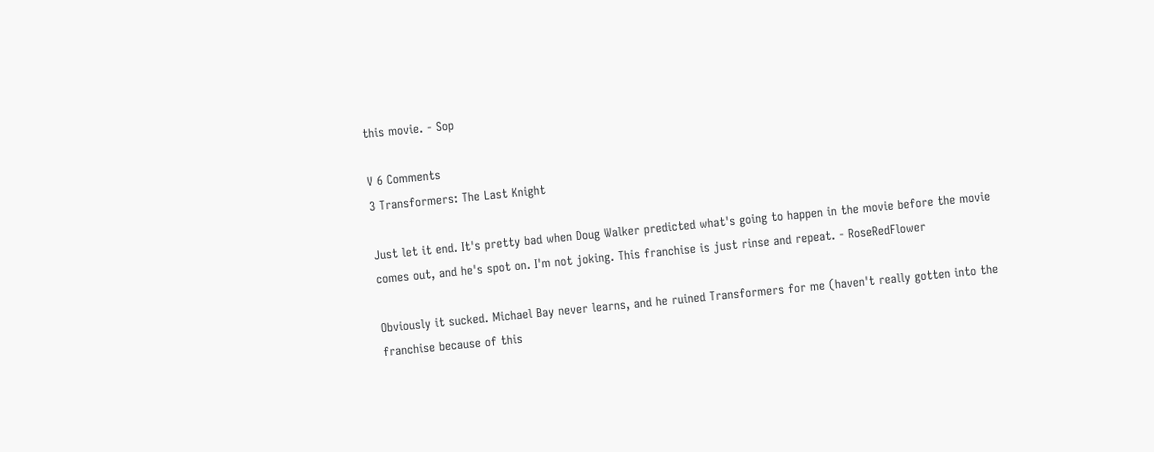this movie. - Sop

V 6 Comments
3 Transformers: The Last Knight

Just let it end. It's pretty bad when Doug Walker predicted what's going to happen in the movie before the movie comes out, and he's spot on. I'm not joking. This franchise is just rinse and repeat. - RoseRedFlower

Obviously it sucked. Michael Bay never learns, and he ruined Transformers for me (haven't really gotten into the franchise because of this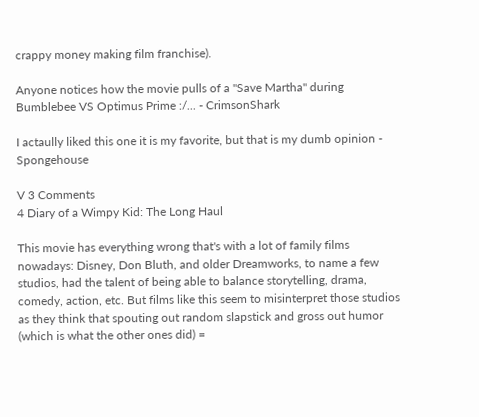crappy money making film franchise).

Anyone notices how the movie pulls of a "Save Martha" during Bumblebee VS Optimus Prime :/... - CrimsonShark

I actaully liked this one it is my favorite, but that is my dumb opinion - Spongehouse

V 3 Comments
4 Diary of a Wimpy Kid: The Long Haul

This movie has everything wrong that's with a lot of family films nowadays: Disney, Don Bluth, and older Dreamworks, to name a few studios, had the talent of being able to balance storytelling, drama, comedy, action, etc. But films like this seem to misinterpret those studios as they think that spouting out random slapstick and gross out humor (which is what the other ones did) =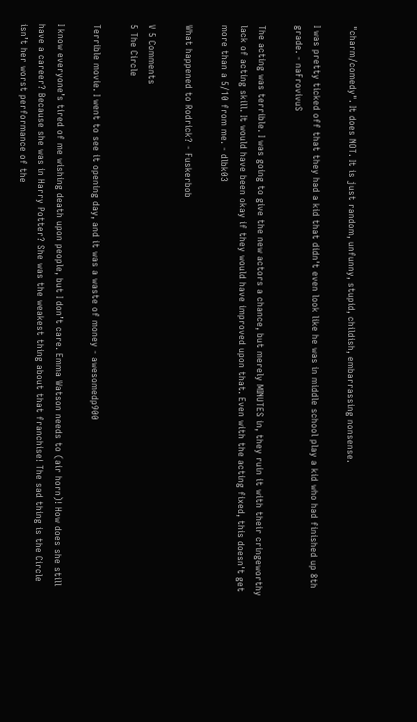"charm/comedy". It does NOT. It is just random, unfunny, stupid, childish, embarrassing nonsense.

I was pretty ticked off that they had a kid that didn't even look like he was in middle school play a kid who had finished up 8th grade. - naFrovivuS

The acting was terrible. I was going to give the new actors a chance, but merely MINUTES in, they ruin it with their cringeworthy lack of acting skill. It would have been okay if they would have improved upon that. Even with the acting fixed, this doesn't get more than a 5/10 from me. - dlbk03

What happened to Rodrick? - Fuskerbob

V 5 Comments
5 The Circle

Terrible movie. I went to see it opening day, and it was a waste of money - awesomedp900

I know everyone’s tired of me wishing death upon people, but I don’t care. Emma Watson needs to (air horn)! How does she still have a career? Because she was in Harry Potter? She was the weakest thing about that franchise! The sad thing is the Circle isn’t her worst performance of the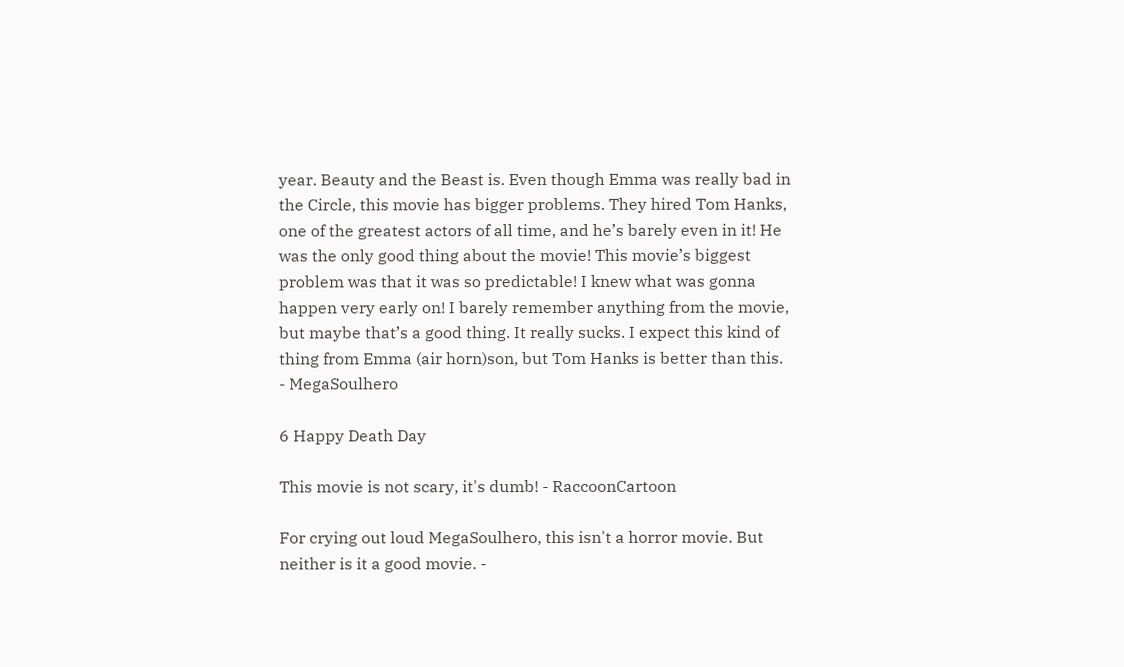year. Beauty and the Beast is. Even though Emma was really bad in the Circle, this movie has bigger problems. They hired Tom Hanks, one of the greatest actors of all time, and he’s barely even in it! He was the only good thing about the movie! This movie’s biggest problem was that it was so predictable! I knew what was gonna happen very early on! I barely remember anything from the movie, but maybe that’s a good thing. It really sucks. I expect this kind of thing from Emma (air horn)son, but Tom Hanks is better than this. - MegaSoulhero

6 Happy Death Day

This movie is not scary, it's dumb! - RaccoonCartoon

For crying out loud MegaSoulhero, this isn't a horror movie. But neither is it a good movie. -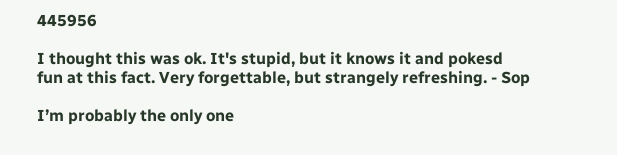445956

I thought this was ok. It's stupid, but it knows it and pokesd fun at this fact. Very forgettable, but strangely refreshing. - Sop

I’m probably the only one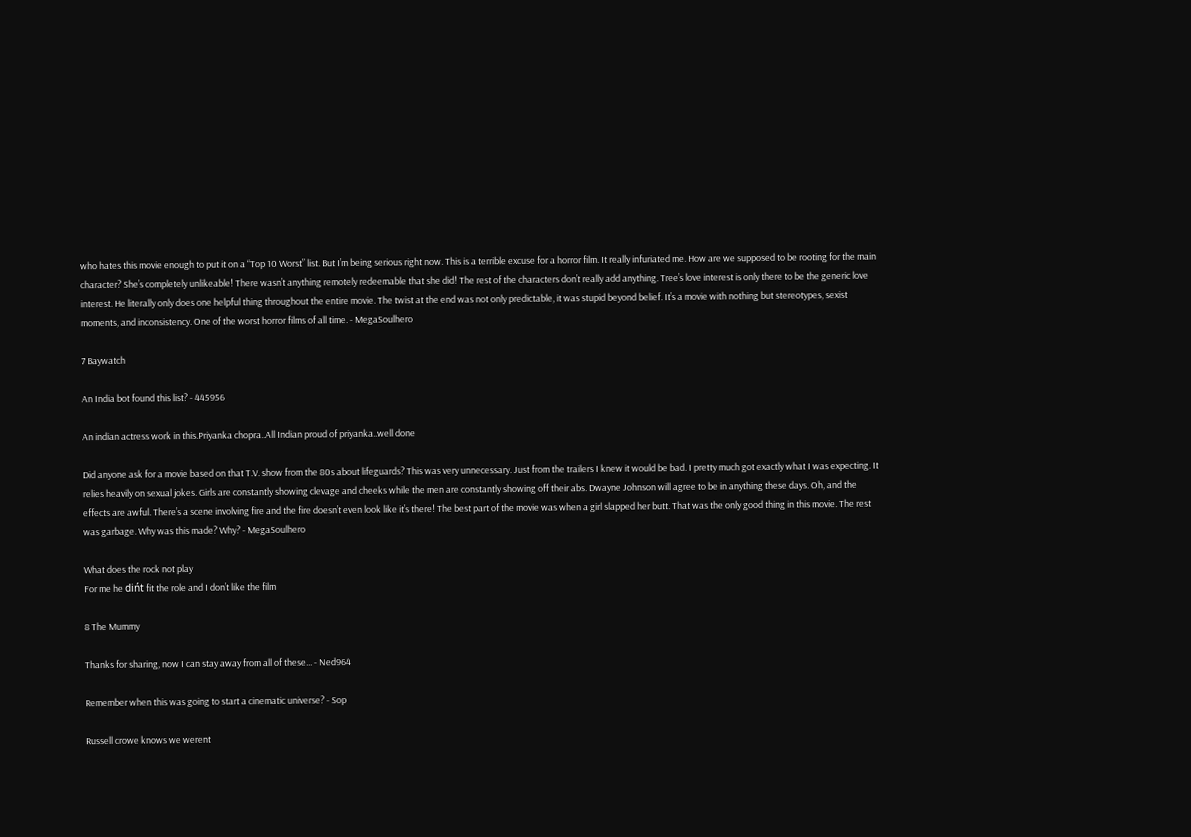who hates this movie enough to put it on a “Top 10 Worst” list. But I’m being serious right now. This is a terrible excuse for a horror film. It really infuriated me. How are we supposed to be rooting for the main character? She’s completely unlikeable! There wasn’t anything remotely redeemable that she did! The rest of the characters don’t really add anything. Tree’s love interest is only there to be the generic love interest. He literally only does one helpful thing throughout the entire movie. The twist at the end was not only predictable, it was stupid beyond belief. It’s a movie with nothing but stereotypes, sexist moments, and inconsistency. One of the worst horror films of all time. - MegaSoulhero

7 Baywatch

An India bot found this list? - 445956

An indian actress work in this.Priyanka chopra..All Indian proud of priyanka..well done

Did anyone ask for a movie based on that T.V. show from the 80s about lifeguards? This was very unnecessary. Just from the trailers I knew it would be bad. I pretty much got exactly what I was expecting. It relies heavily on sexual jokes. Girls are constantly showing clevage and cheeks while the men are constantly showing off their abs. Dwayne Johnson will agree to be in anything these days. Oh, and the effects are awful. There’s a scene involving fire and the fire doesn’t even look like it’s there! The best part of the movie was when a girl slapped her butt. That was the only good thing in this movie. The rest was garbage. Why was this made? Why? - MegaSoulhero

What does the rock not play
For me he dińt fit the role and I don’t like the film

8 The Mummy

Thanks for sharing, now I can stay away from all of these... - Ned964

Remember when this was going to start a cinematic universe? - Sop

Russell crowe knows we werent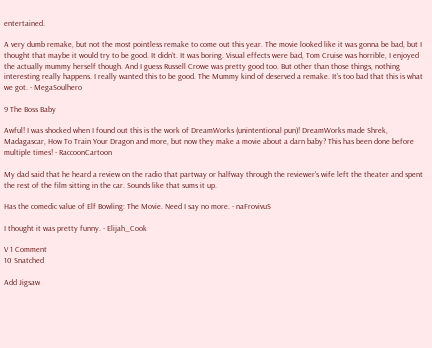entertained.

A very dumb remake, but not the most pointless remake to come out this year. The movie looked like it was gonna be bad, but I thought that maybe it would try to be good. It didn’t. It was boring. Visual effects were bad, Tom Cruise was horrible, I enjoyed the actually mummy herself though. And I guess Russell Crowe was pretty good too. But other than those things, nothing interesting really happens. I really wanted this to be good. The Mummy kind of deserved a remake. It’s too bad that this is what we got. - MegaSoulhero

9 The Boss Baby

Awful! I was shocked when I found out this is the work of DreamWorks (unintentional pun)! DreamWorks made Shrek, Madagascar, How To Train Your Dragon and more, but now they make a movie about a darn baby? This has been done before multiple times! - RaccoonCartoon

My dad said that he heard a review on the radio that partway or halfway through the reviewer's wife left the theater and spent the rest of the film sitting in the car. Sounds like that sums it up.

Has the comedic value of Elf Bowling: The Movie. Need I say no more. - naFrovivuS

I thought it was pretty funny. - Elijah_Cook

V 1 Comment
10 Snatched

Add Jigsaw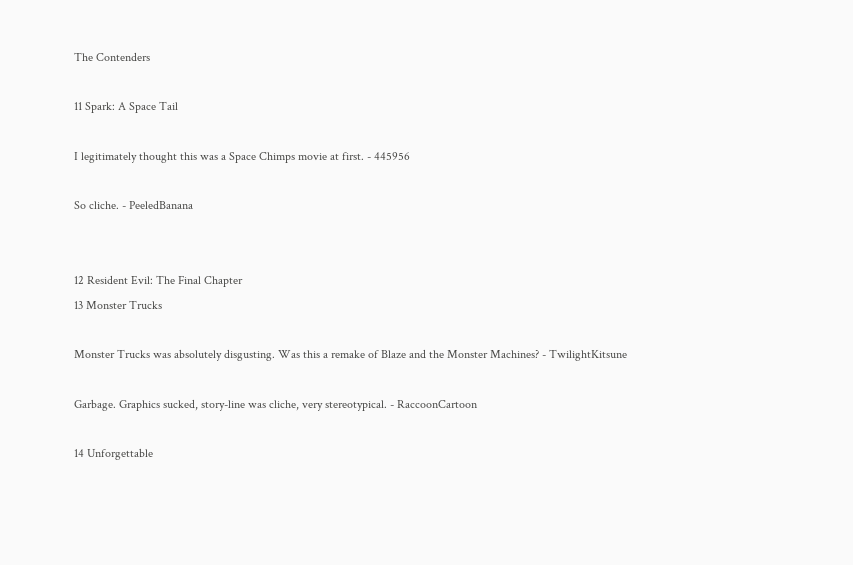The Contenders

11 Spark: A Space Tail

I legitimately thought this was a Space Chimps movie at first. - 445956

So cliche. - PeeledBanana


12 Resident Evil: The Final Chapter
13 Monster Trucks

Monster Trucks was absolutely disgusting. Was this a remake of Blaze and the Monster Machines? - TwilightKitsune

Garbage. Graphics sucked, story-line was cliche, very stereotypical. - RaccoonCartoon

14 Unforgettable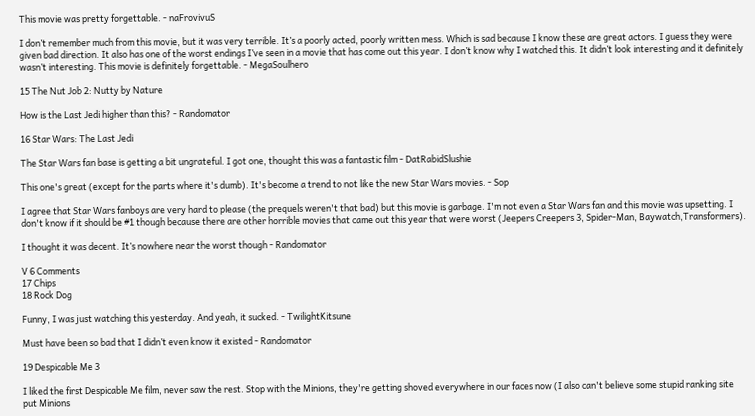This movie was pretty forgettable. - naFrovivuS

I don’t remember much from this movie, but it was very terrible. It’s a poorly acted, poorly written mess. Which is sad because I know these are great actors. I guess they were given bad direction. It also has one of the worst endings I’ve seen in a movie that has come out this year. I don’t know why I watched this. It didn’t look interesting and it definitely wasn’t interesting. This movie is definitely forgettable. - MegaSoulhero

15 The Nut Job 2: Nutty by Nature

How is the Last Jedi higher than this? - Randomator

16 Star Wars: The Last Jedi

The Star Wars fan base is getting a bit ungrateful. I got one, thought this was a fantastic film - DatRabidSlushie

This one's great (except for the parts where it's dumb). It's become a trend to not like the new Star Wars movies. - Sop

I agree that Star Wars fanboys are very hard to please (the prequels weren't that bad) but this movie is garbage. I'm not even a Star Wars fan and this movie was upsetting. I don't know if it should be #1 though because there are other horrible movies that came out this year that were worst (Jeepers Creepers 3, Spider-Man, Baywatch,Transformers).

I thought it was decent. It’s nowhere near the worst though - Randomator

V 6 Comments
17 Chips
18 Rock Dog

Funny, I was just watching this yesterday. And yeah, it sucked. - TwilightKitsune

Must have been so bad that I didn’t even know it existed - Randomator

19 Despicable Me 3

I liked the first Despicable Me film, never saw the rest. Stop with the Minions, they're getting shoved everywhere in our faces now (I also can't believe some stupid ranking site put Minions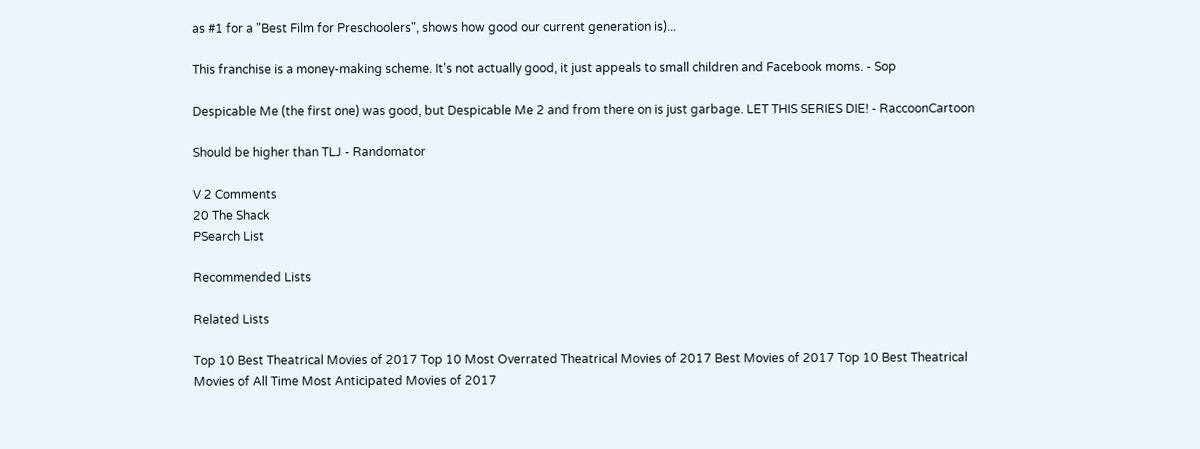as #1 for a "Best Film for Preschoolers", shows how good our current generation is)...

This franchise is a money-making scheme. It's not actually good, it just appeals to small children and Facebook moms. - Sop

Despicable Me (the first one) was good, but Despicable Me 2 and from there on is just garbage. LET THIS SERIES DIE! - RaccoonCartoon

Should be higher than TLJ - Randomator

V 2 Comments
20 The Shack
PSearch List

Recommended Lists

Related Lists

Top 10 Best Theatrical Movies of 2017 Top 10 Most Overrated Theatrical Movies of 2017 Best Movies of 2017 Top 10 Best Theatrical Movies of All Time Most Anticipated Movies of 2017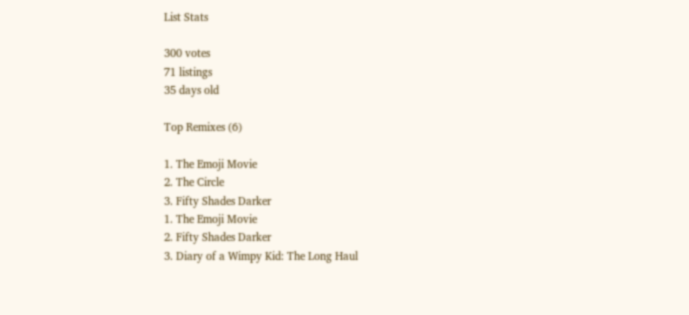List Stats

300 votes
71 listings
35 days old

Top Remixes (6)

1. The Emoji Movie
2. The Circle
3. Fifty Shades Darker
1. The Emoji Movie
2. Fifty Shades Darker
3. Diary of a Wimpy Kid: The Long Haul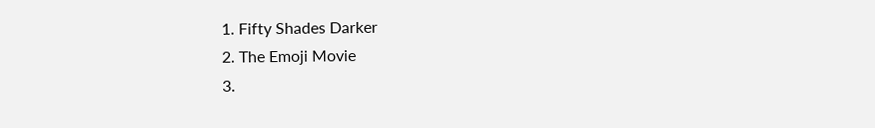1. Fifty Shades Darker
2. The Emoji Movie
3.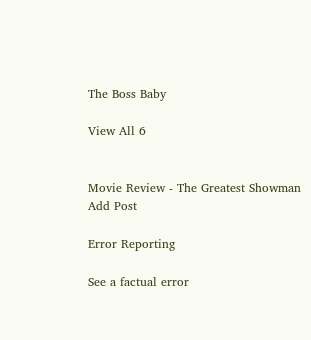The Boss Baby

View All 6


Movie Review - The Greatest Showman
Add Post

Error Reporting

See a factual error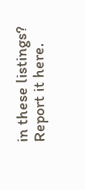in these listings? Report it here.